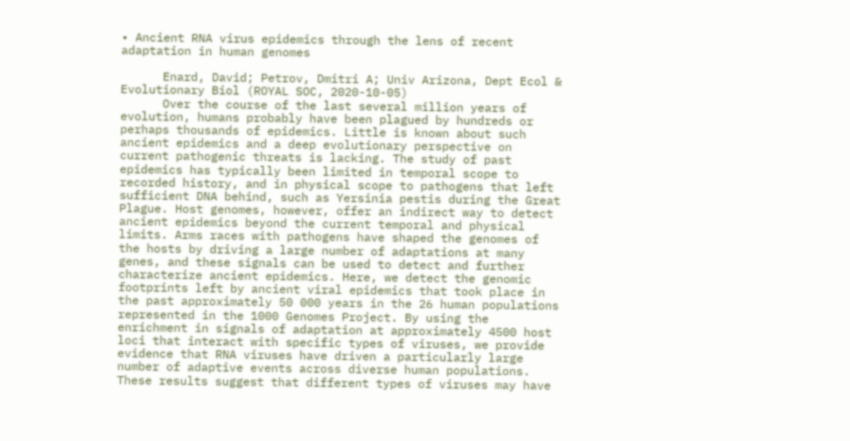• Ancient RNA virus epidemics through the lens of recent adaptation in human genomes

      Enard, David; Petrov, Dmitri A; Univ Arizona, Dept Ecol & Evolutionary Biol (ROYAL SOC, 2020-10-05)
      Over the course of the last several million years of evolution, humans probably have been plagued by hundreds or perhaps thousands of epidemics. Little is known about such ancient epidemics and a deep evolutionary perspective on current pathogenic threats is lacking. The study of past epidemics has typically been limited in temporal scope to recorded history, and in physical scope to pathogens that left sufficient DNA behind, such as Yersinia pestis during the Great Plague. Host genomes, however, offer an indirect way to detect ancient epidemics beyond the current temporal and physical limits. Arms races with pathogens have shaped the genomes of the hosts by driving a large number of adaptations at many genes, and these signals can be used to detect and further characterize ancient epidemics. Here, we detect the genomic footprints left by ancient viral epidemics that took place in the past approximately 50 000 years in the 26 human populations represented in the 1000 Genomes Project. By using the enrichment in signals of adaptation at approximately 4500 host loci that interact with specific types of viruses, we provide evidence that RNA viruses have driven a particularly large number of adaptive events across diverse human populations. These results suggest that different types of viruses may have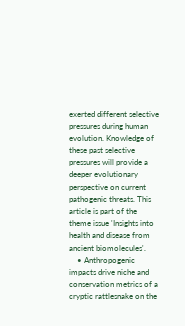exerted different selective pressures during human evolution. Knowledge of these past selective pressures will provide a deeper evolutionary perspective on current pathogenic threats. This article is part of the theme issue 'Insights into health and disease from ancient biomolecules'.
    • Anthropogenic impacts drive niche and conservation metrics of a cryptic rattlesnake on the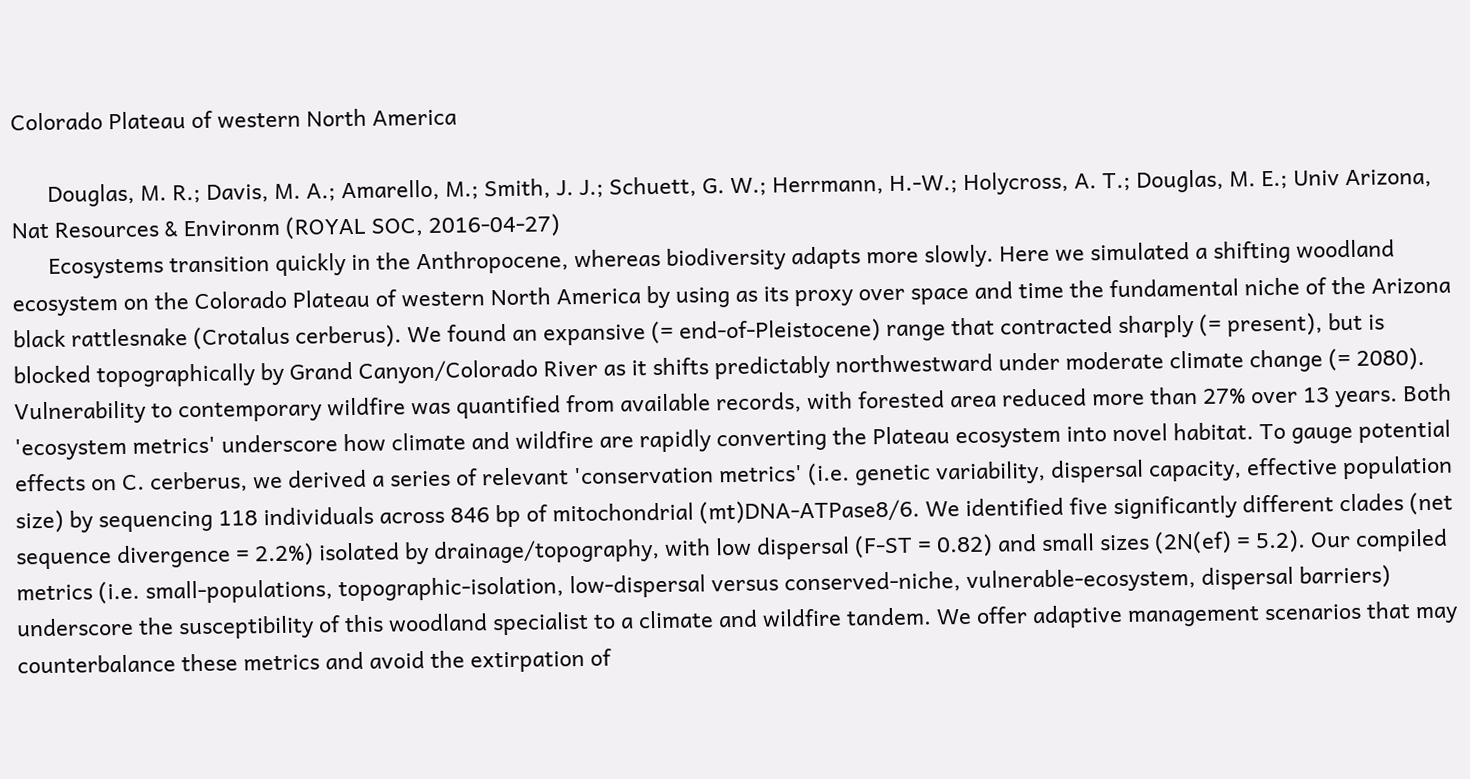Colorado Plateau of western North America

      Douglas, M. R.; Davis, M. A.; Amarello, M.; Smith, J. J.; Schuett, G. W.; Herrmann, H.-W.; Holycross, A. T.; Douglas, M. E.; Univ Arizona, Nat Resources & Environm (ROYAL SOC, 2016-04-27)
      Ecosystems transition quickly in the Anthropocene, whereas biodiversity adapts more slowly. Here we simulated a shifting woodland ecosystem on the Colorado Plateau of western North America by using as its proxy over space and time the fundamental niche of the Arizona black rattlesnake (Crotalus cerberus). We found an expansive (= end-of-Pleistocene) range that contracted sharply (= present), but is blocked topographically by Grand Canyon/Colorado River as it shifts predictably northwestward under moderate climate change (= 2080). Vulnerability to contemporary wildfire was quantified from available records, with forested area reduced more than 27% over 13 years. Both 'ecosystem metrics' underscore how climate and wildfire are rapidly converting the Plateau ecosystem into novel habitat. To gauge potential effects on C. cerberus, we derived a series of relevant 'conservation metrics' (i.e. genetic variability, dispersal capacity, effective population size) by sequencing 118 individuals across 846 bp of mitochondrial (mt)DNA-ATPase8/6. We identified five significantly different clades (net sequence divergence = 2.2%) isolated by drainage/topography, with low dispersal (F-ST = 0.82) and small sizes (2N(ef) = 5.2). Our compiled metrics (i.e. small-populations, topographic-isolation, low-dispersal versus conserved-niche, vulnerable-ecosystem, dispersal barriers) underscore the susceptibility of this woodland specialist to a climate and wildfire tandem. We offer adaptive management scenarios that may counterbalance these metrics and avoid the extirpation of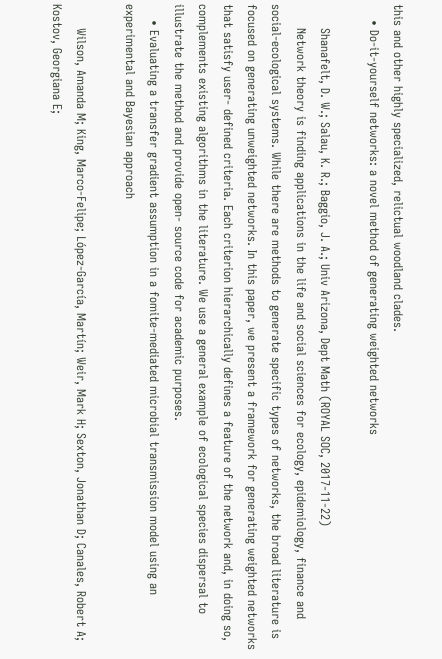this and other highly specialized, relictual woodland clades.
    • Do-it-yourself networks: a novel method of generating weighted networks

      Shanafelt, D. W.; Salau, K. R.; Baggio, J. A.; Univ Arizona, Dept Math (ROYAL SOC, 2017-11-22)
      Network theory is finding applications in the life and social sciences for ecology, epidemiology, finance and social-ecological systems. While there are methods to generate specific types of networks, the broad literature is focused on generating unweighted networks. In this paper, we present a framework for generating weighted networks that satisfy user- defined criteria. Each criterion hierarchically defines a feature of the network and, in doing so, complements existing algorithms in the literature. We use a general example of ecological species dispersal to illustrate the method and provide open- source code for academic purposes.
    • Evaluating a transfer gradient assumption in a fomite-mediated microbial transmission model using an experimental and Bayesian approach

      Wilson, Amanda M; King, Marco-Felipe; López-García, Martín; Weir, Mark H; Sexton, Jonathan D; Canales, Robert A; Kostov, Georgiana E;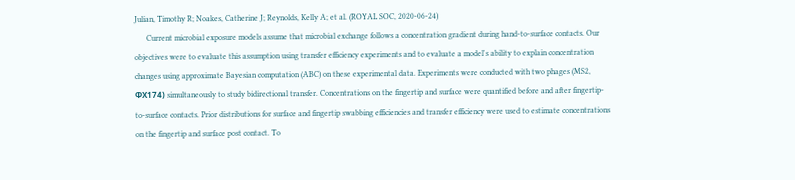Julian, Timothy R; Noakes, Catherine J; Reynolds, Kelly A; et al. (ROYAL SOC, 2020-06-24)
      Current microbial exposure models assume that microbial exchange follows a concentration gradient during hand-to-surface contacts. Our objectives were to evaluate this assumption using transfer efficiency experiments and to evaluate a model's ability to explain concentration changes using approximate Bayesian computation (ABC) on these experimental data. Experiments were conducted with two phages (MS2, ΦX174) simultaneously to study bidirectional transfer. Concentrations on the fingertip and surface were quantified before and after fingertip-to-surface contacts. Prior distributions for surface and fingertip swabbing efficiencies and transfer efficiency were used to estimate concentrations on the fingertip and surface post contact. To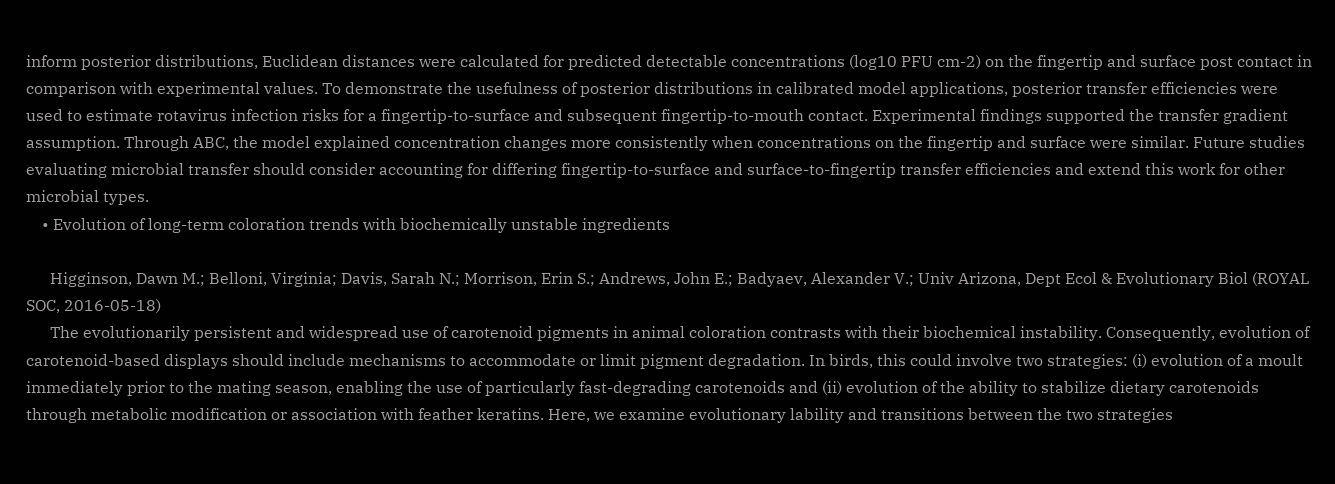inform posterior distributions, Euclidean distances were calculated for predicted detectable concentrations (log10 PFU cm-2) on the fingertip and surface post contact in comparison with experimental values. To demonstrate the usefulness of posterior distributions in calibrated model applications, posterior transfer efficiencies were used to estimate rotavirus infection risks for a fingertip-to-surface and subsequent fingertip-to-mouth contact. Experimental findings supported the transfer gradient assumption. Through ABC, the model explained concentration changes more consistently when concentrations on the fingertip and surface were similar. Future studies evaluating microbial transfer should consider accounting for differing fingertip-to-surface and surface-to-fingertip transfer efficiencies and extend this work for other microbial types.
    • Evolution of long-term coloration trends with biochemically unstable ingredients

      Higginson, Dawn M.; Belloni, Virginia; Davis, Sarah N.; Morrison, Erin S.; Andrews, John E.; Badyaev, Alexander V.; Univ Arizona, Dept Ecol & Evolutionary Biol (ROYAL SOC, 2016-05-18)
      The evolutionarily persistent and widespread use of carotenoid pigments in animal coloration contrasts with their biochemical instability. Consequently, evolution of carotenoid-based displays should include mechanisms to accommodate or limit pigment degradation. In birds, this could involve two strategies: (i) evolution of a moult immediately prior to the mating season, enabling the use of particularly fast-degrading carotenoids and (ii) evolution of the ability to stabilize dietary carotenoids through metabolic modification or association with feather keratins. Here, we examine evolutionary lability and transitions between the two strategies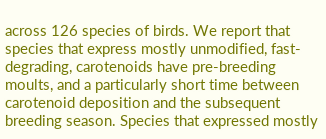across 126 species of birds. We report that species that express mostly unmodified, fast-degrading, carotenoids have pre-breeding moults, and a particularly short time between carotenoid deposition and the subsequent breeding season. Species that expressed mostly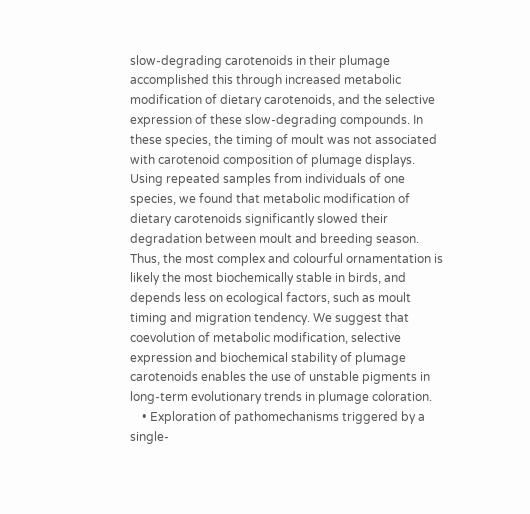slow-degrading carotenoids in their plumage accomplished this through increased metabolic modification of dietary carotenoids, and the selective expression of these slow-degrading compounds. In these species, the timing of moult was not associated with carotenoid composition of plumage displays. Using repeated samples from individuals of one species, we found that metabolic modification of dietary carotenoids significantly slowed their degradation between moult and breeding season. Thus, the most complex and colourful ornamentation is likely the most biochemically stable in birds, and depends less on ecological factors, such as moult timing and migration tendency. We suggest that coevolution of metabolic modification, selective expression and biochemical stability of plumage carotenoids enables the use of unstable pigments in long-term evolutionary trends in plumage coloration.
    • Exploration of pathomechanisms triggered by a single-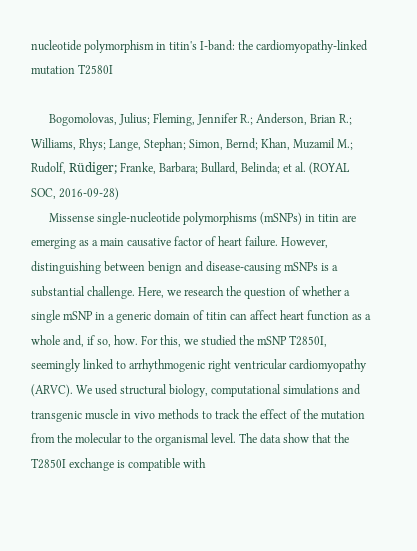nucleotide polymorphism in titin's I-band: the cardiomyopathy-linked mutation T2580I

      Bogomolovas, Julius; Fleming, Jennifer R.; Anderson, Brian R.; Williams, Rhys; Lange, Stephan; Simon, Bernd; Khan, Muzamil M.; Rudolf, Rüdiger; Franke, Barbara; Bullard, Belinda; et al. (ROYAL SOC, 2016-09-28)
      Missense single-nucleotide polymorphisms (mSNPs) in titin are emerging as a main causative factor of heart failure. However, distinguishing between benign and disease-causing mSNPs is a substantial challenge. Here, we research the question of whether a single mSNP in a generic domain of titin can affect heart function as a whole and, if so, how. For this, we studied the mSNP T2850I, seemingly linked to arrhythmogenic right ventricular cardiomyopathy (ARVC). We used structural biology, computational simulations and transgenic muscle in vivo methods to track the effect of the mutation from the molecular to the organismal level. The data show that the T2850I exchange is compatible with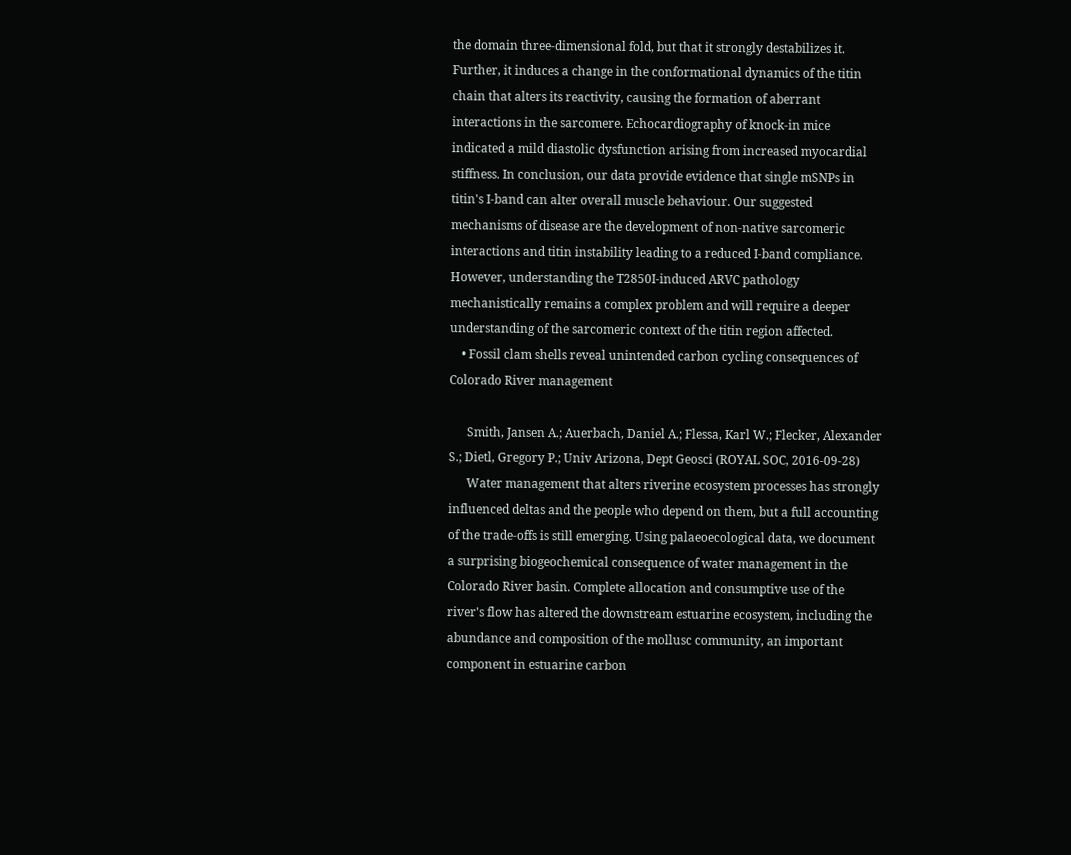the domain three-dimensional fold, but that it strongly destabilizes it. Further, it induces a change in the conformational dynamics of the titin chain that alters its reactivity, causing the formation of aberrant interactions in the sarcomere. Echocardiography of knock-in mice indicated a mild diastolic dysfunction arising from increased myocardial stiffness. In conclusion, our data provide evidence that single mSNPs in titin's I-band can alter overall muscle behaviour. Our suggested mechanisms of disease are the development of non-native sarcomeric interactions and titin instability leading to a reduced I-band compliance. However, understanding the T2850I-induced ARVC pathology mechanistically remains a complex problem and will require a deeper understanding of the sarcomeric context of the titin region affected.
    • Fossil clam shells reveal unintended carbon cycling consequences of Colorado River management

      Smith, Jansen A.; Auerbach, Daniel A.; Flessa, Karl W.; Flecker, Alexander S.; Dietl, Gregory P.; Univ Arizona, Dept Geosci (ROYAL SOC, 2016-09-28)
      Water management that alters riverine ecosystem processes has strongly influenced deltas and the people who depend on them, but a full accounting of the trade-offs is still emerging. Using palaeoecological data, we document a surprising biogeochemical consequence of water management in the Colorado River basin. Complete allocation and consumptive use of the river's flow has altered the downstream estuarine ecosystem, including the abundance and composition of the mollusc community, an important component in estuarine carbon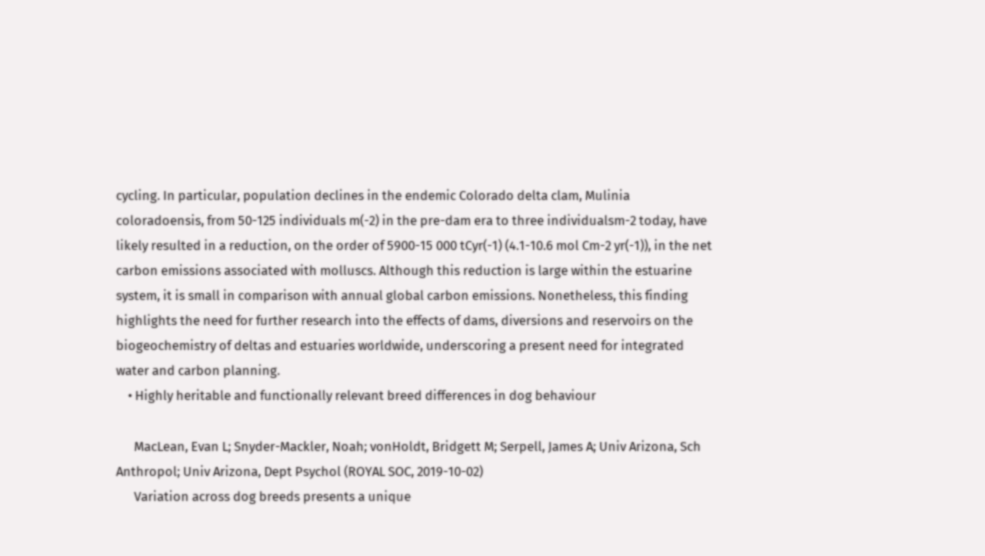cycling. In particular, population declines in the endemic Colorado delta clam, Mulinia coloradoensis, from 50-125 individuals m(-2) in the pre-dam era to three individualsm-2 today, have likely resulted in a reduction, on the order of 5900-15 000 tCyr(-1) (4.1-10.6 mol Cm-2 yr(-1)), in the net carbon emissions associated with molluscs. Although this reduction is large within the estuarine system, it is small in comparison with annual global carbon emissions. Nonetheless, this finding highlights the need for further research into the effects of dams, diversions and reservoirs on the biogeochemistry of deltas and estuaries worldwide, underscoring a present need for integrated water and carbon planning.
    • Highly heritable and functionally relevant breed differences in dog behaviour

      MacLean, Evan L; Snyder-Mackler, Noah; vonHoldt, Bridgett M; Serpell, James A; Univ Arizona, Sch Anthropol; Univ Arizona, Dept Psychol (ROYAL SOC, 2019-10-02)
      Variation across dog breeds presents a unique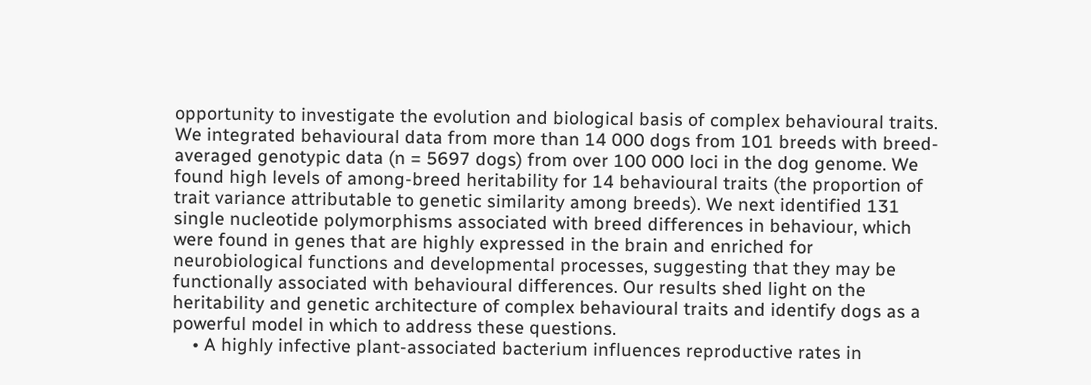opportunity to investigate the evolution and biological basis of complex behavioural traits. We integrated behavioural data from more than 14 000 dogs from 101 breeds with breed-averaged genotypic data (n = 5697 dogs) from over 100 000 loci in the dog genome. We found high levels of among-breed heritability for 14 behavioural traits (the proportion of trait variance attributable to genetic similarity among breeds). We next identified 131 single nucleotide polymorphisms associated with breed differences in behaviour, which were found in genes that are highly expressed in the brain and enriched for neurobiological functions and developmental processes, suggesting that they may be functionally associated with behavioural differences. Our results shed light on the heritability and genetic architecture of complex behavioural traits and identify dogs as a powerful model in which to address these questions.
    • A highly infective plant-associated bacterium influences reproductive rates in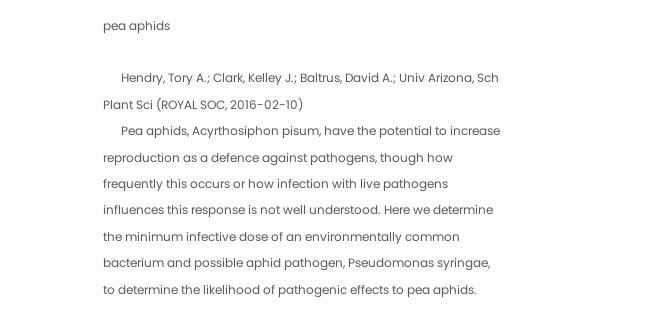pea aphids

      Hendry, Tory A.; Clark, Kelley J.; Baltrus, David A.; Univ Arizona, Sch Plant Sci (ROYAL SOC, 2016-02-10)
      Pea aphids, Acyrthosiphon pisum, have the potential to increase reproduction as a defence against pathogens, though how frequently this occurs or how infection with live pathogens influences this response is not well understood. Here we determine the minimum infective dose of an environmentally common bacterium and possible aphid pathogen, Pseudomonas syringae, to determine the likelihood of pathogenic effects to pea aphids.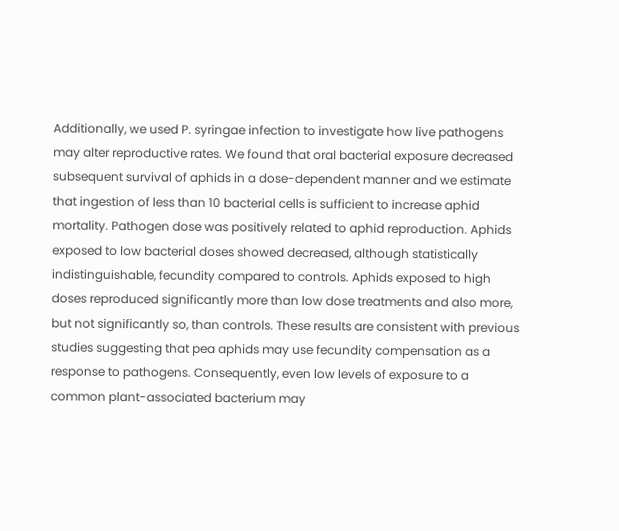Additionally, we used P. syringae infection to investigate how live pathogens may alter reproductive rates. We found that oral bacterial exposure decreased subsequent survival of aphids in a dose-dependent manner and we estimate that ingestion of less than 10 bacterial cells is sufficient to increase aphid mortality. Pathogen dose was positively related to aphid reproduction. Aphids exposed to low bacterial doses showed decreased, although statistically indistinguishable, fecundity compared to controls. Aphids exposed to high doses reproduced significantly more than low dose treatments and also more, but not significantly so, than controls. These results are consistent with previous studies suggesting that pea aphids may use fecundity compensation as a response to pathogens. Consequently, even low levels of exposure to a common plant-associated bacterium may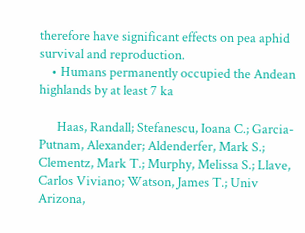therefore have significant effects on pea aphid survival and reproduction.
    • Humans permanently occupied the Andean highlands by at least 7 ka

      Haas, Randall; Stefanescu, Ioana C.; Garcia-Putnam, Alexander; Aldenderfer, Mark S.; Clementz, Mark T.; Murphy, Melissa S.; Llave, Carlos Viviano; Watson, James T.; Univ Arizona,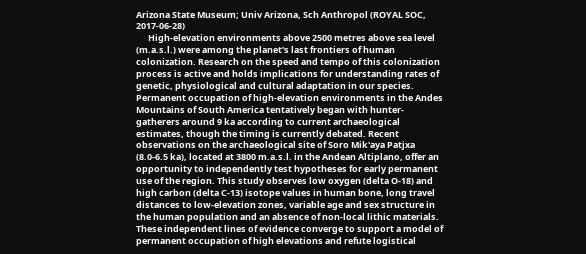Arizona State Museum; Univ Arizona, Sch Anthropol (ROYAL SOC, 2017-06-28)
      High-elevation environments above 2500 metres above sea level (m.a.s.l.) were among the planet's last frontiers of human colonization. Research on the speed and tempo of this colonization process is active and holds implications for understanding rates of genetic, physiological and cultural adaptation in our species. Permanent occupation of high-elevation environments in the Andes Mountains of South America tentatively began with hunter-gatherers around 9 ka according to current archaeological estimates, though the timing is currently debated. Recent observations on the archaeological site of Soro Mik'aya Patjxa (8.0-6.5 ka), located at 3800 m.a.s.l. in the Andean Altiplano, offer an opportunity to independently test hypotheses for early permanent use of the region. This study observes low oxygen (delta O-18) and high carbon (delta C-13) isotope values in human bone, long travel distances to low-elevation zones, variable age and sex structure in the human population and an absence of non-local lithic materials. These independent lines of evidence converge to support a model of permanent occupation of high elevations and refute logistical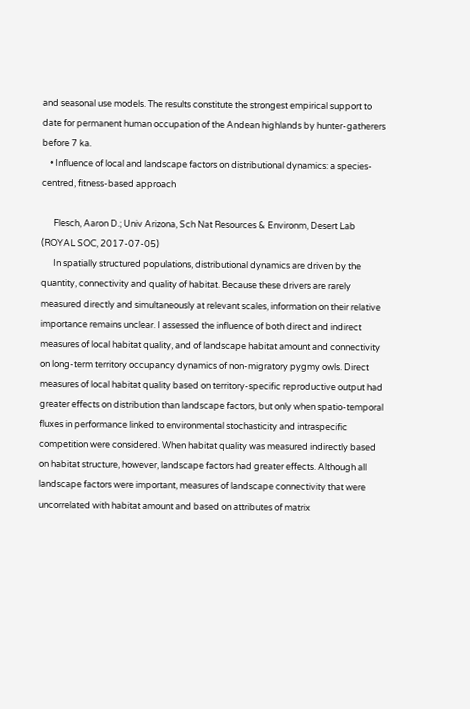and seasonal use models. The results constitute the strongest empirical support to date for permanent human occupation of the Andean highlands by hunter-gatherers before 7 ka.
    • Influence of local and landscape factors on distributional dynamics: a species-centred, fitness-based approach

      Flesch, Aaron D.; Univ Arizona, Sch Nat Resources & Environm, Desert Lab (ROYAL SOC, 2017-07-05)
      In spatially structured populations, distributional dynamics are driven by the quantity, connectivity and quality of habitat. Because these drivers are rarely measured directly and simultaneously at relevant scales, information on their relative importance remains unclear. I assessed the influence of both direct and indirect measures of local habitat quality, and of landscape habitat amount and connectivity on long-term territory occupancy dynamics of non-migratory pygmy owls. Direct measures of local habitat quality based on territory-specific reproductive output had greater effects on distribution than landscape factors, but only when spatio-temporal fluxes in performance linked to environmental stochasticity and intraspecific competition were considered. When habitat quality was measured indirectly based on habitat structure, however, landscape factors had greater effects. Although all landscape factors were important, measures of landscape connectivity that were uncorrelated with habitat amount and based on attributes of matrix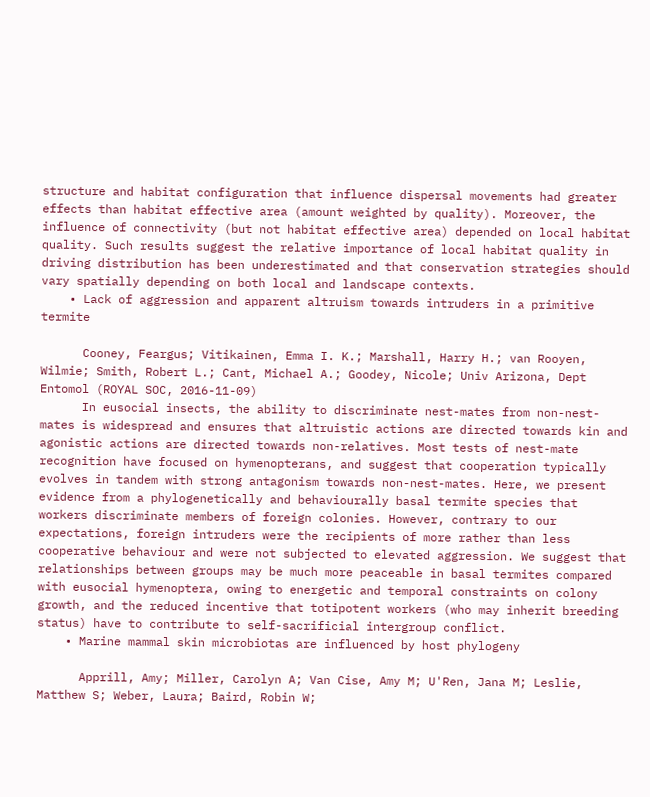structure and habitat configuration that influence dispersal movements had greater effects than habitat effective area (amount weighted by quality). Moreover, the influence of connectivity (but not habitat effective area) depended on local habitat quality. Such results suggest the relative importance of local habitat quality in driving distribution has been underestimated and that conservation strategies should vary spatially depending on both local and landscape contexts.
    • Lack of aggression and apparent altruism towards intruders in a primitive termite

      Cooney, Feargus; Vitikainen, Emma I. K.; Marshall, Harry H.; van Rooyen, Wilmie; Smith, Robert L.; Cant, Michael A.; Goodey, Nicole; Univ Arizona, Dept Entomol (ROYAL SOC, 2016-11-09)
      In eusocial insects, the ability to discriminate nest-mates from non-nest-mates is widespread and ensures that altruistic actions are directed towards kin and agonistic actions are directed towards non-relatives. Most tests of nest-mate recognition have focused on hymenopterans, and suggest that cooperation typically evolves in tandem with strong antagonism towards non-nest-mates. Here, we present evidence from a phylogenetically and behaviourally basal termite species that workers discriminate members of foreign colonies. However, contrary to our expectations, foreign intruders were the recipients of more rather than less cooperative behaviour and were not subjected to elevated aggression. We suggest that relationships between groups may be much more peaceable in basal termites compared with eusocial hymenoptera, owing to energetic and temporal constraints on colony growth, and the reduced incentive that totipotent workers (who may inherit breeding status) have to contribute to self-sacrificial intergroup conflict.
    • Marine mammal skin microbiotas are influenced by host phylogeny

      Apprill, Amy; Miller, Carolyn A; Van Cise, Amy M; U'Ren, Jana M; Leslie, Matthew S; Weber, Laura; Baird, Robin W;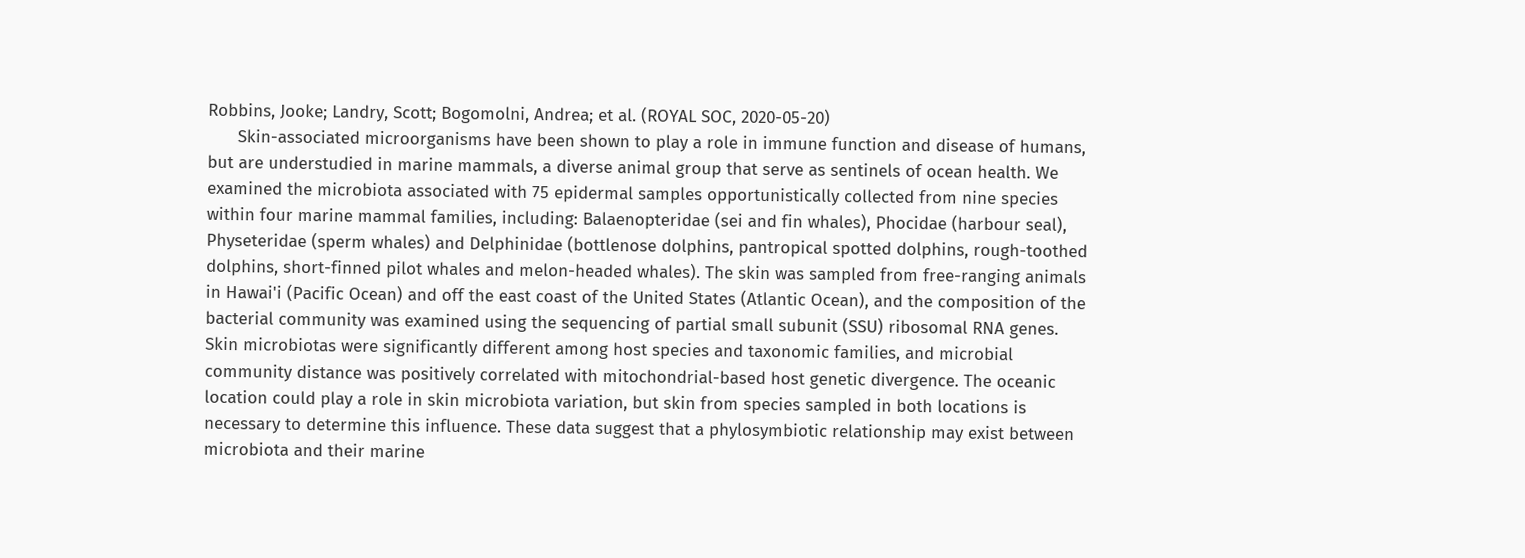Robbins, Jooke; Landry, Scott; Bogomolni, Andrea; et al. (ROYAL SOC, 2020-05-20)
      Skin-associated microorganisms have been shown to play a role in immune function and disease of humans, but are understudied in marine mammals, a diverse animal group that serve as sentinels of ocean health. We examined the microbiota associated with 75 epidermal samples opportunistically collected from nine species within four marine mammal families, including: Balaenopteridae (sei and fin whales), Phocidae (harbour seal), Physeteridae (sperm whales) and Delphinidae (bottlenose dolphins, pantropical spotted dolphins, rough-toothed dolphins, short-finned pilot whales and melon-headed whales). The skin was sampled from free-ranging animals in Hawai'i (Pacific Ocean) and off the east coast of the United States (Atlantic Ocean), and the composition of the bacterial community was examined using the sequencing of partial small subunit (SSU) ribosomal RNA genes. Skin microbiotas were significantly different among host species and taxonomic families, and microbial community distance was positively correlated with mitochondrial-based host genetic divergence. The oceanic location could play a role in skin microbiota variation, but skin from species sampled in both locations is necessary to determine this influence. These data suggest that a phylosymbiotic relationship may exist between microbiota and their marine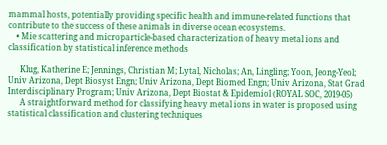mammal hosts, potentially providing specific health and immune-related functions that contribute to the success of these animals in diverse ocean ecosystems.
    • Mie scattering and microparticle-based characterization of heavy metal ions and classification by statistical inference methods

      Klug, Katherine E; Jennings, Christian M; Lytal, Nicholas; An, Lingling; Yoon, Jeong-Yeol; Univ Arizona, Dept Biosyst Engn; Univ Arizona, Dept Biomed Engn; Univ Arizona, Stat Grad Interdisciplinary Program; Univ Arizona, Dept Biostat & Epidemiol (ROYAL SOC, 2019-05)
      A straightforward method for classifying heavy metal ions in water is proposed using statistical classification and clustering techniques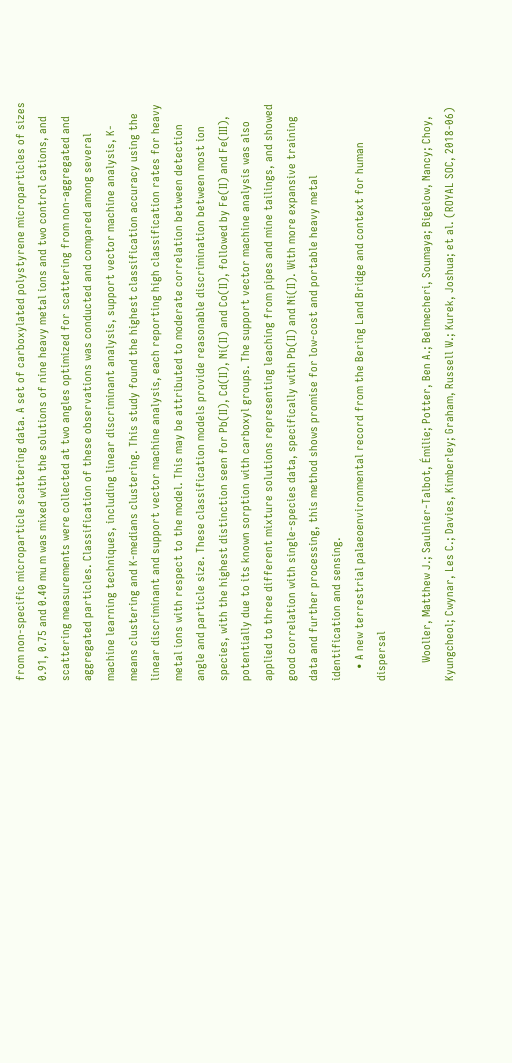from non-specific microparticle scattering data. A set of carboxylated polystyrene microparticles of sizes 0.91, 0.75 and 0.40 mu m was mixed with the solutions of nine heavy metal ions and two control cations, and scattering measurements were collected at two angles optimized for scattering from non-aggregated and aggregated particles. Classification of these observations was conducted and compared among several machine learning techniques, including linear discriminant analysis, support vector machine analysis, K-means clustering and K-medians clustering. This study found the highest classification accuracy using the linear discriminant and support vector machine analysis, each reporting high classification rates for heavy metal ions with respect to the model. This may be attributed to moderate correlation between detection angle and particle size. These classification models provide reasonable discrimination between most ion species, with the highest distinction seen for Pb(II), Cd(II), Ni(II) and Co(II), followed by Fe(II) and Fe(III), potentially due to its known sorption with carboxyl groups. The support vector machine analysis was also applied to three different mixture solutions representing leaching from pipes and mine tailings, and showed good correlation with single-species data, specifically with Pb(II) and Ni(II). With more expansive training data and further processing, this method shows promise for low-cost and portable heavy metal identification and sensing.
    • A new terrestrial palaeoenvironmental record from the Bering Land Bridge and context for human dispersal

      Wooller, Matthew J.; Saulnier-Talbot, Émilie; Potter, Ben A.; Belmecheri, Soumaya; Bigelow, Nancy; Choy, Kyungcheol; Cwynar, Les C.; Davies, Kimberley; Graham, Russell W.; Kurek, Joshua; et al. (ROYAL SOC, 2018-06)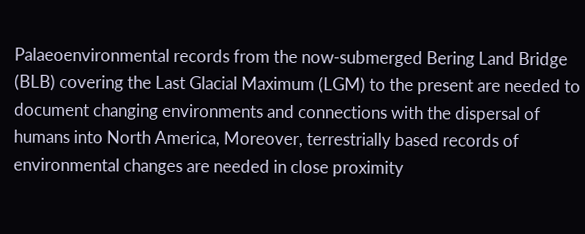Palaeoenvironmental records from the now-submerged Bering Land Bridge (BLB) covering the Last Glacial Maximum (LGM) to the present are needed to document changing environments and connections with the dispersal of humans into North America, Moreover, terrestrially based records of environmental changes are needed in close proximity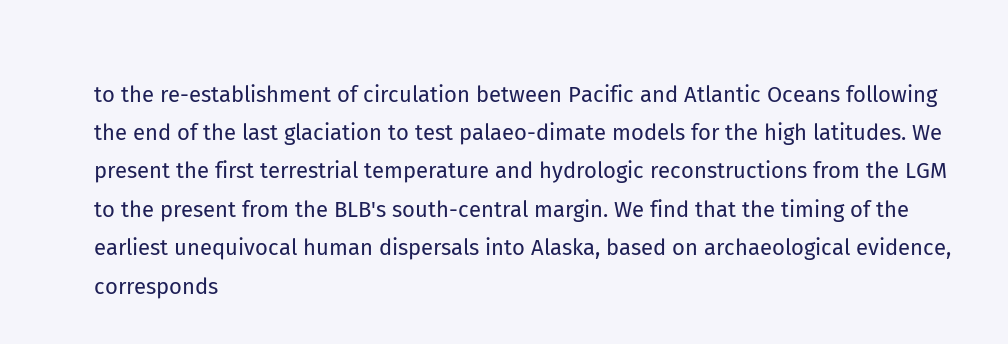to the re-establishment of circulation between Pacific and Atlantic Oceans following the end of the last glaciation to test palaeo-dimate models for the high latitudes. We present the first terrestrial temperature and hydrologic reconstructions from the LGM to the present from the BLB's south-central margin. We find that the timing of the earliest unequivocal human dispersals into Alaska, based on archaeological evidence, corresponds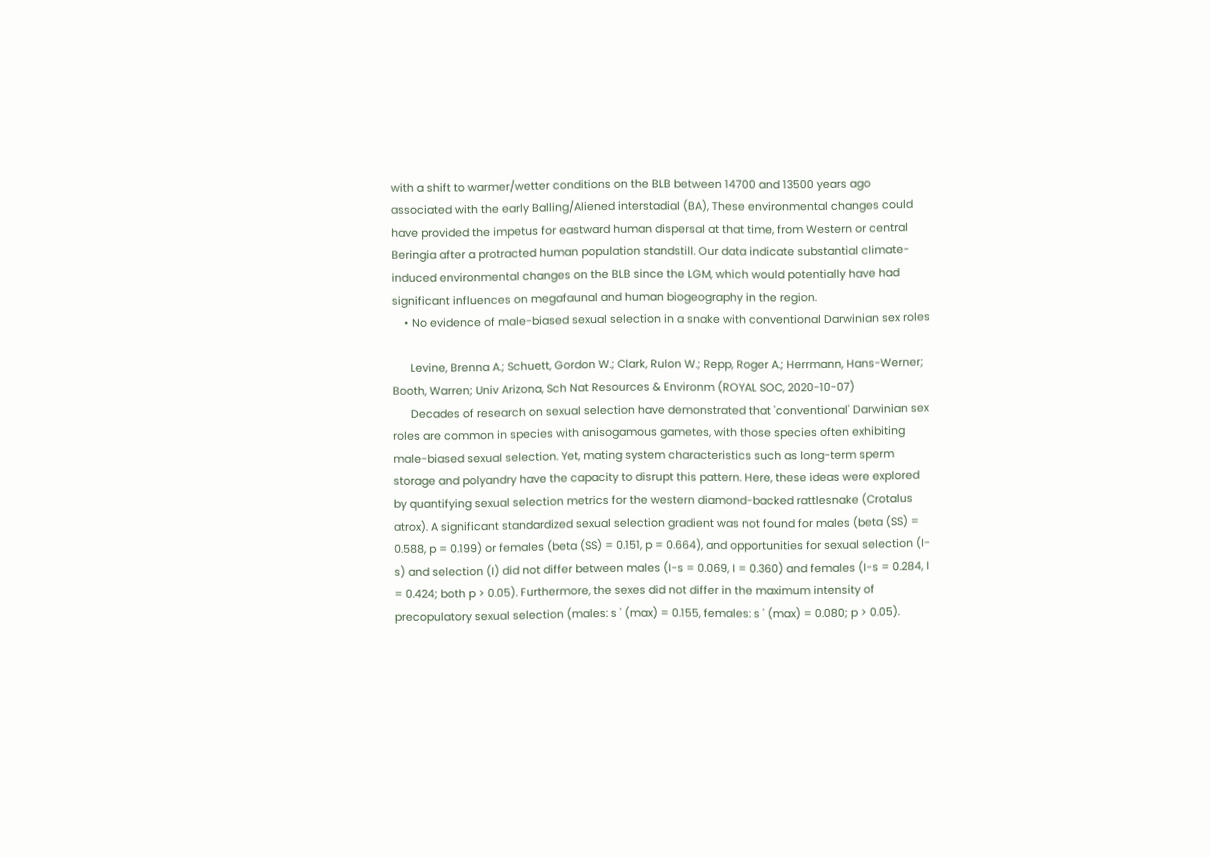with a shift to warmer/wetter conditions on the BLB between 14700 and 13500 years ago associated with the early Balling/Aliened interstadial (BA), These environmental changes could have provided the impetus for eastward human dispersal at that time, from Western or central Beringia after a protracted human population standstill. Our data indicate substantial climate-induced environmental changes on the BLB since the LGM, which would potentially have had significant influences on megafaunal and human biogeography in the region.
    • No evidence of male-biased sexual selection in a snake with conventional Darwinian sex roles

      Levine, Brenna A.; Schuett, Gordon W.; Clark, Rulon W.; Repp, Roger A.; Herrmann, Hans-Werner; Booth, Warren; Univ Arizona, Sch Nat Resources & Environm (ROYAL SOC, 2020-10-07)
      Decades of research on sexual selection have demonstrated that 'conventional' Darwinian sex roles are common in species with anisogamous gametes, with those species often exhibiting male-biased sexual selection. Yet, mating system characteristics such as long-term sperm storage and polyandry have the capacity to disrupt this pattern. Here, these ideas were explored by quantifying sexual selection metrics for the western diamond-backed rattlesnake (Crotalus atrox). A significant standardized sexual selection gradient was not found for males (beta (SS) = 0.588, p = 0.199) or females (beta (SS) = 0.151, p = 0.664), and opportunities for sexual selection (I-s) and selection (I) did not differ between males (I-s = 0.069, I = 0.360) and females (I-s = 0.284, I = 0.424; both p > 0.05). Furthermore, the sexes did not differ in the maximum intensity of precopulatory sexual selection (males: s ' (max) = 0.155, females: s ' (max) = 0.080; p > 0.05).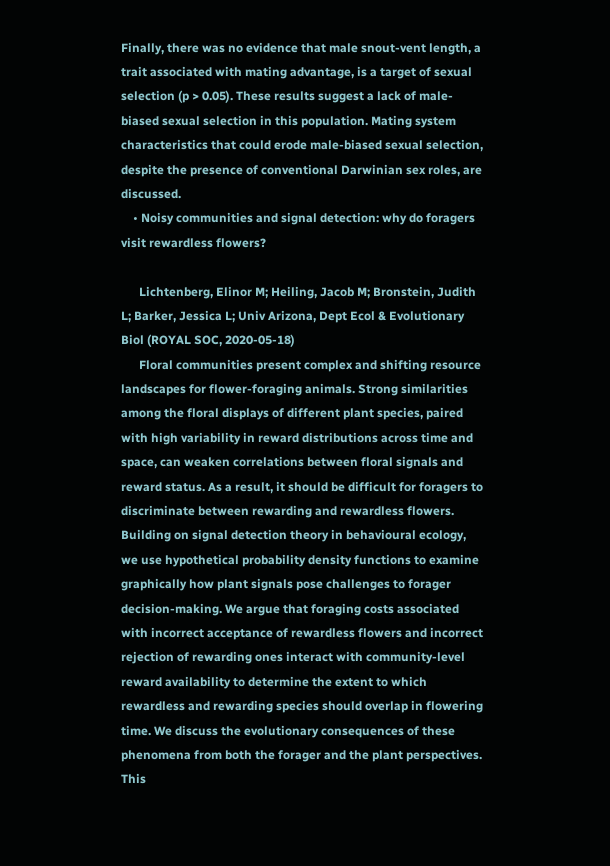Finally, there was no evidence that male snout-vent length, a trait associated with mating advantage, is a target of sexual selection (p > 0.05). These results suggest a lack of male-biased sexual selection in this population. Mating system characteristics that could erode male-biased sexual selection, despite the presence of conventional Darwinian sex roles, are discussed.
    • Noisy communities and signal detection: why do foragers visit rewardless flowers?

      Lichtenberg, Elinor M; Heiling, Jacob M; Bronstein, Judith L; Barker, Jessica L; Univ Arizona, Dept Ecol & Evolutionary Biol (ROYAL SOC, 2020-05-18)
      Floral communities present complex and shifting resource landscapes for flower-foraging animals. Strong similarities among the floral displays of different plant species, paired with high variability in reward distributions across time and space, can weaken correlations between floral signals and reward status. As a result, it should be difficult for foragers to discriminate between rewarding and rewardless flowers. Building on signal detection theory in behavioural ecology, we use hypothetical probability density functions to examine graphically how plant signals pose challenges to forager decision-making. We argue that foraging costs associated with incorrect acceptance of rewardless flowers and incorrect rejection of rewarding ones interact with community-level reward availability to determine the extent to which rewardless and rewarding species should overlap in flowering time. We discuss the evolutionary consequences of these phenomena from both the forager and the plant perspectives. This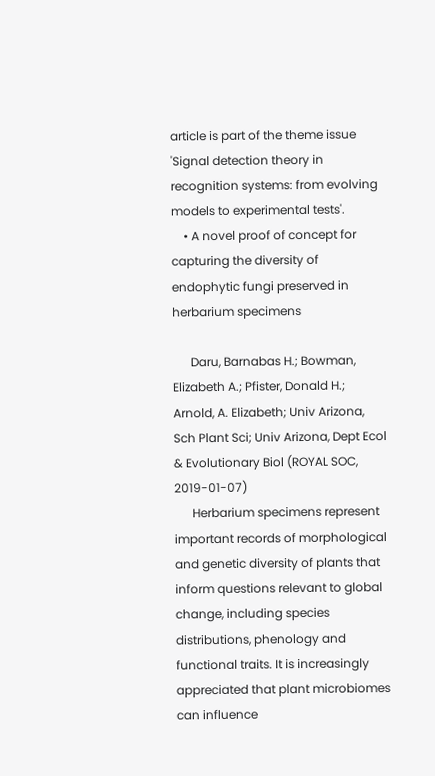article is part of the theme issue 'Signal detection theory in recognition systems: from evolving models to experimental tests'.
    • A novel proof of concept for capturing the diversity of endophytic fungi preserved in herbarium specimens

      Daru, Barnabas H.; Bowman, Elizabeth A.; Pfister, Donald H.; Arnold, A. Elizabeth; Univ Arizona, Sch Plant Sci; Univ Arizona, Dept Ecol & Evolutionary Biol (ROYAL SOC, 2019-01-07)
      Herbarium specimens represent important records of morphological and genetic diversity of plants that inform questions relevant to global change, including species distributions, phenology and functional traits. It is increasingly appreciated that plant microbiomes can influence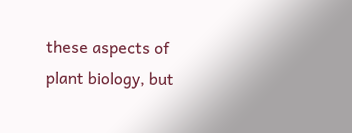these aspects of plant biology, but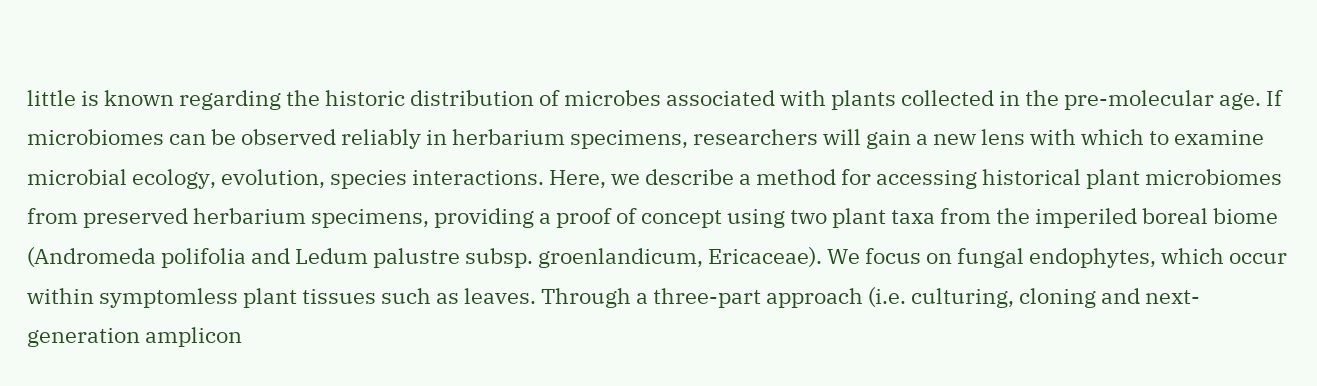little is known regarding the historic distribution of microbes associated with plants collected in the pre-molecular age. If microbiomes can be observed reliably in herbarium specimens, researchers will gain a new lens with which to examine microbial ecology, evolution, species interactions. Here, we describe a method for accessing historical plant microbiomes from preserved herbarium specimens, providing a proof of concept using two plant taxa from the imperiled boreal biome (Andromeda polifolia and Ledum palustre subsp. groenlandicum, Ericaceae). We focus on fungal endophytes, which occur within symptomless plant tissues such as leaves. Through a three-part approach (i.e. culturing, cloning and next-generation amplicon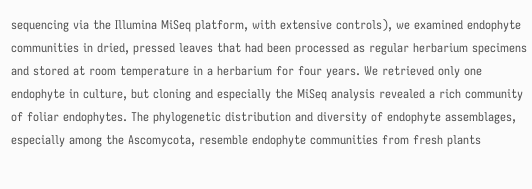sequencing via the Illumina MiSeq platform, with extensive controls), we examined endophyte communities in dried, pressed leaves that had been processed as regular herbarium specimens and stored at room temperature in a herbarium for four years. We retrieved only one endophyte in culture, but cloning and especially the MiSeq analysis revealed a rich community of foliar endophytes. The phylogenetic distribution and diversity of endophyte assemblages, especially among the Ascomycota, resemble endophyte communities from fresh plants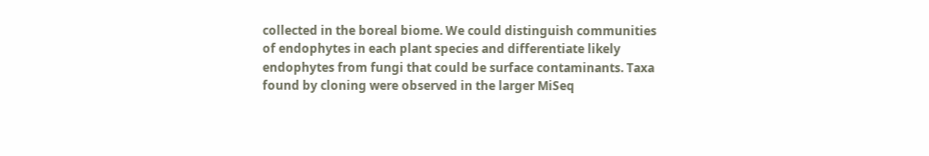collected in the boreal biome. We could distinguish communities of endophytes in each plant species and differentiate likely endophytes from fungi that could be surface contaminants. Taxa found by cloning were observed in the larger MiSeq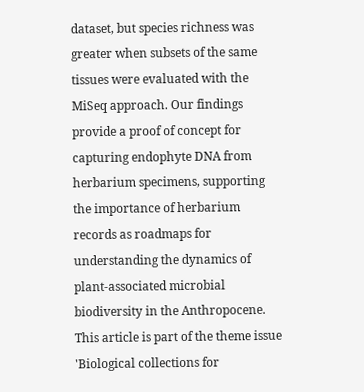dataset, but species richness was greater when subsets of the same tissues were evaluated with the MiSeq approach. Our findings provide a proof of concept for capturing endophyte DNA from herbarium specimens, supporting the importance of herbarium records as roadmaps for understanding the dynamics of plant-associated microbial biodiversity in the Anthropocene. This article is part of the theme issue 'Biological collections for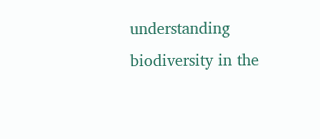understanding biodiversity in the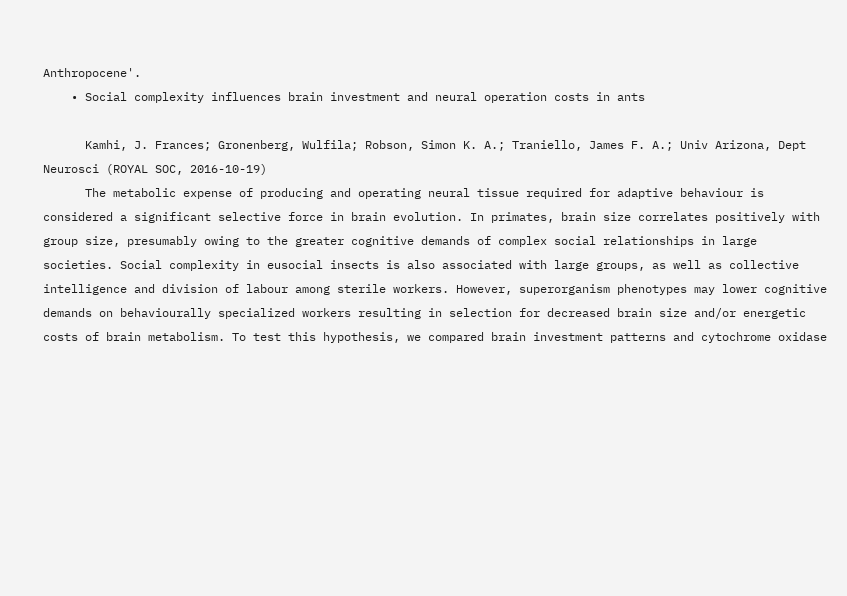Anthropocene'.
    • Social complexity influences brain investment and neural operation costs in ants

      Kamhi, J. Frances; Gronenberg, Wulfila; Robson, Simon K. A.; Traniello, James F. A.; Univ Arizona, Dept Neurosci (ROYAL SOC, 2016-10-19)
      The metabolic expense of producing and operating neural tissue required for adaptive behaviour is considered a significant selective force in brain evolution. In primates, brain size correlates positively with group size, presumably owing to the greater cognitive demands of complex social relationships in large societies. Social complexity in eusocial insects is also associated with large groups, as well as collective intelligence and division of labour among sterile workers. However, superorganism phenotypes may lower cognitive demands on behaviourally specialized workers resulting in selection for decreased brain size and/or energetic costs of brain metabolism. To test this hypothesis, we compared brain investment patterns and cytochrome oxidase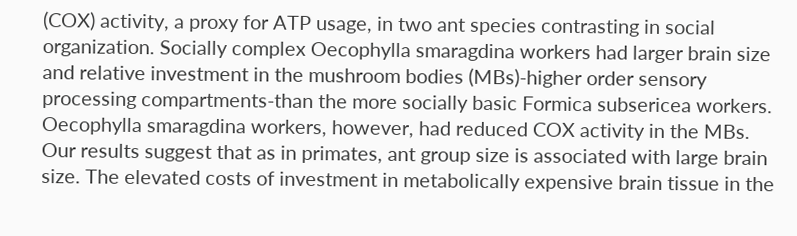(COX) activity, a proxy for ATP usage, in two ant species contrasting in social organization. Socially complex Oecophylla smaragdina workers had larger brain size and relative investment in the mushroom bodies (MBs)-higher order sensory processing compartments-than the more socially basic Formica subsericea workers. Oecophylla smaragdina workers, however, had reduced COX activity in the MBs. Our results suggest that as in primates, ant group size is associated with large brain size. The elevated costs of investment in metabolically expensive brain tissue in the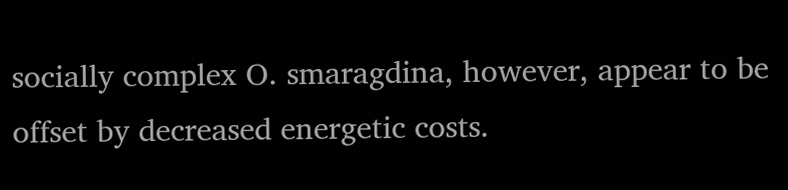socially complex O. smaragdina, however, appear to be offset by decreased energetic costs.